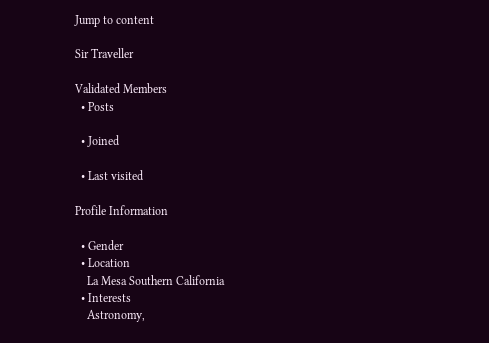Jump to content

Sir Traveller

Validated Members
  • Posts

  • Joined

  • Last visited

Profile Information

  • Gender
  • Location
    La Mesa Southern California
  • Interests
    Astronomy,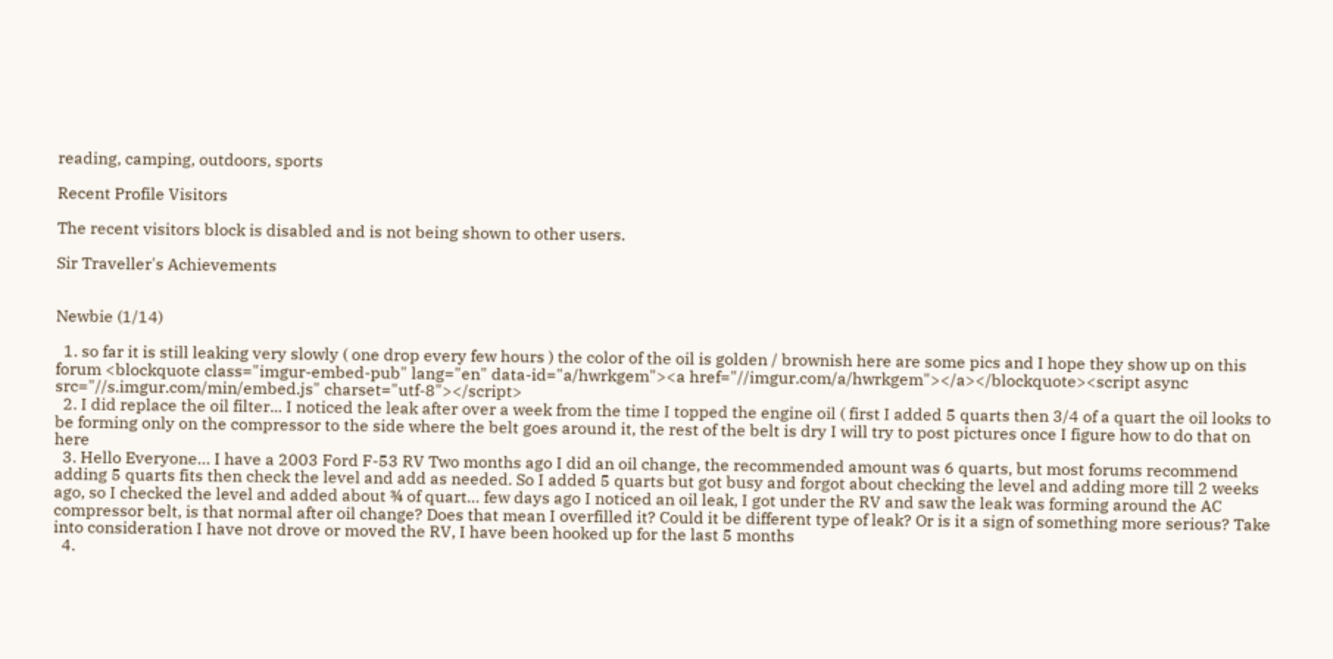reading, camping, outdoors, sports

Recent Profile Visitors

The recent visitors block is disabled and is not being shown to other users.

Sir Traveller's Achievements


Newbie (1/14)

  1. so far it is still leaking very slowly ( one drop every few hours ) the color of the oil is golden / brownish here are some pics and I hope they show up on this forum <blockquote class="imgur-embed-pub" lang="en" data-id="a/hwrkgem"><a href="//imgur.com/a/hwrkgem"></a></blockquote><script async src="//s.imgur.com/min/embed.js" charset="utf-8"></script>
  2. I did replace the oil filter... I noticed the leak after over a week from the time I topped the engine oil ( first I added 5 quarts then 3/4 of a quart the oil looks to be forming only on the compressor to the side where the belt goes around it, the rest of the belt is dry I will try to post pictures once I figure how to do that on here
  3. Hello Everyone… I have a 2003 Ford F-53 RV Two months ago I did an oil change, the recommended amount was 6 quarts, but most forums recommend adding 5 quarts fits then check the level and add as needed. So I added 5 quarts but got busy and forgot about checking the level and adding more till 2 weeks ago, so I checked the level and added about ¾ of quart… few days ago I noticed an oil leak, I got under the RV and saw the leak was forming around the AC compressor belt, is that normal after oil change? Does that mean I overfilled it? Could it be different type of leak? Or is it a sign of something more serious? Take into consideration I have not drove or moved the RV, I have been hooked up for the last 5 months
  4.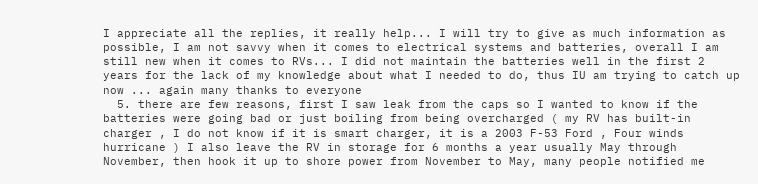I appreciate all the replies, it really help... I will try to give as much information as possible, I am not savvy when it comes to electrical systems and batteries, overall I am still new when it comes to RVs... I did not maintain the batteries well in the first 2 years for the lack of my knowledge about what I needed to do, thus IU am trying to catch up now ... again many thanks to everyone
  5. there are few reasons, first I saw leak from the caps so I wanted to know if the batteries were going bad or just boiling from being overcharged ( my RV has built-in charger , I do not know if it is smart charger, it is a 2003 F-53 Ford , Four winds hurricane ) I also leave the RV in storage for 6 months a year usually May through November, then hook it up to shore power from November to May, many people notified me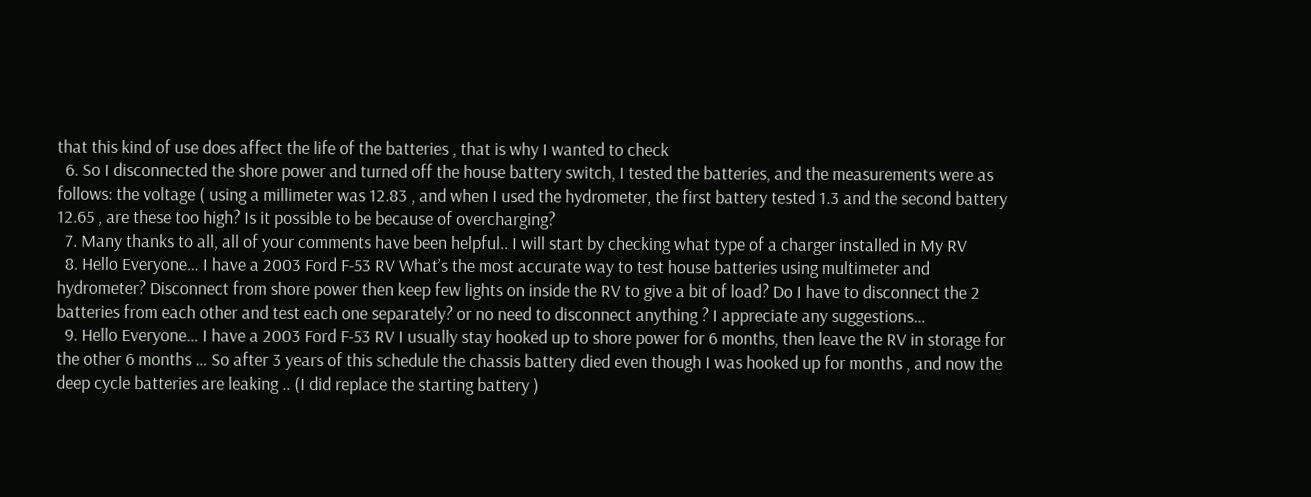that this kind of use does affect the life of the batteries , that is why I wanted to check
  6. So I disconnected the shore power and turned off the house battery switch, I tested the batteries, and the measurements were as follows: the voltage ( using a millimeter was 12.83 , and when I used the hydrometer, the first battery tested 1.3 and the second battery 12.65 , are these too high? Is it possible to be because of overcharging?
  7. Many thanks to all, all of your comments have been helpful.. I will start by checking what type of a charger installed in My RV
  8. Hello Everyone… I have a 2003 Ford F-53 RV What’s the most accurate way to test house batteries using multimeter and hydrometer? Disconnect from shore power then keep few lights on inside the RV to give a bit of load? Do I have to disconnect the 2 batteries from each other and test each one separately? or no need to disconnect anything ? I appreciate any suggestions…
  9. Hello Everyone… I have a 2003 Ford F-53 RV I usually stay hooked up to shore power for 6 months, then leave the RV in storage for the other 6 months … So after 3 years of this schedule the chassis battery died even though I was hooked up for months , and now the deep cycle batteries are leaking .. (I did replace the starting battery )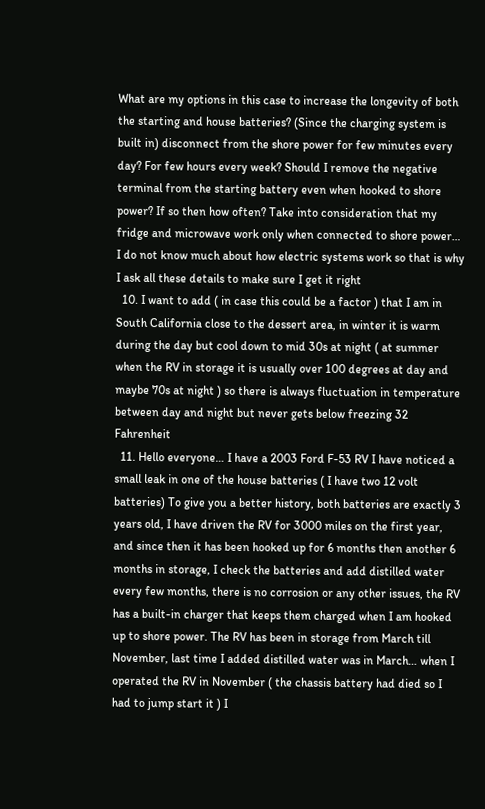What are my options in this case to increase the longevity of both the starting and house batteries? (Since the charging system is built in) disconnect from the shore power for few minutes every day? For few hours every week? Should I remove the negative terminal from the starting battery even when hooked to shore power? If so then how often? Take into consideration that my fridge and microwave work only when connected to shore power… I do not know much about how electric systems work so that is why I ask all these details to make sure I get it right
  10. I want to add ( in case this could be a factor ) that I am in South California close to the dessert area, in winter it is warm during the day but cool down to mid 30s at night ( at summer when the RV in storage it is usually over 100 degrees at day and maybe 70s at night ) so there is always fluctuation in temperature between day and night but never gets below freezing 32 Fahrenheit
  11. Hello everyone… I have a 2003 Ford F-53 RV I have noticed a small leak in one of the house batteries ( I have two 12 volt batteries) To give you a better history, both batteries are exactly 3 years old, I have driven the RV for 3000 miles on the first year, and since then it has been hooked up for 6 months then another 6 months in storage, I check the batteries and add distilled water every few months, there is no corrosion or any other issues, the RV has a built-in charger that keeps them charged when I am hooked up to shore power. The RV has been in storage from March till November, last time I added distilled water was in March… when I operated the RV in November ( the chassis battery had died so I had to jump start it ) I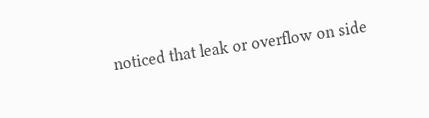noticed that leak or overflow on side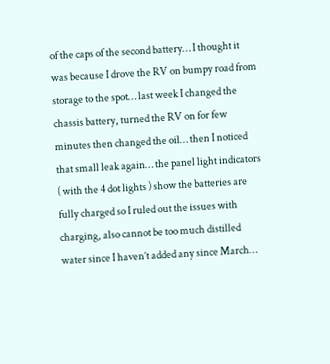of the caps of the second battery… I thought it was because I drove the RV on bumpy road from storage to the spot… last week I changed the chassis battery, turned the RV on for few minutes then changed the oil… then I noticed that small leak again… the panel light indicators ( with the 4 dot lights ) show the batteries are fully charged so I ruled out the issues with charging, also cannot be too much distilled water since I haven’t added any since March…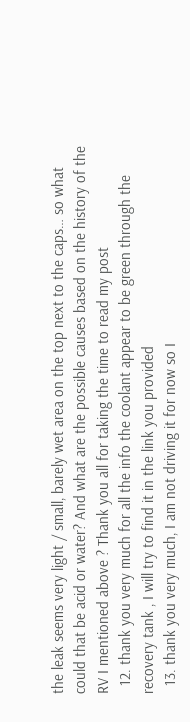the leak seems very light / small, barely wet area on the top next to the caps… so what could that be acid or water? And what are the possible causes based on the history of the RV I mentioned above ? Thank you all for taking the time to read my post
  12. thank you very much for all the info the coolant appear to be green through the recovery tank , I will try to find it in the link you provided
  13. thank you very much, I am not driving it for now so I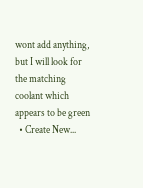wont add anything, but I will look for the matching coolant which appears to be green
  • Create New...